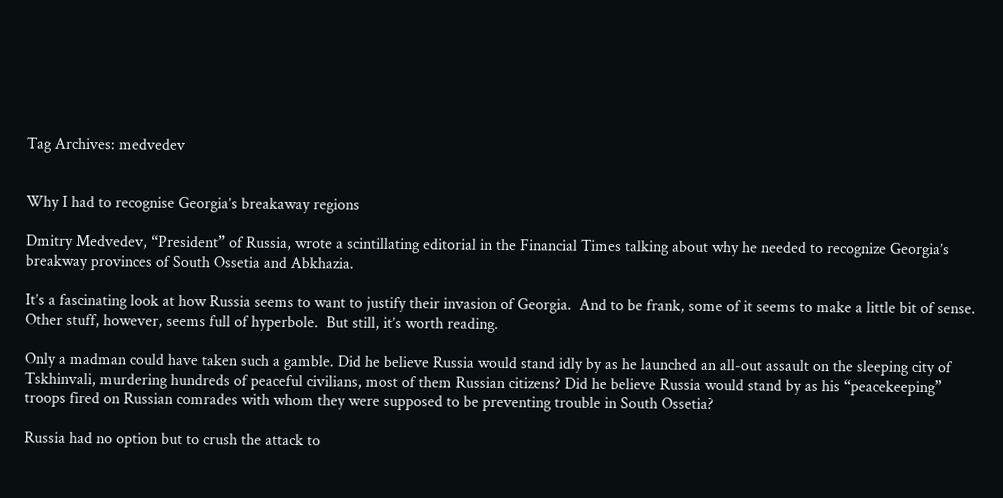Tag Archives: medvedev


Why I had to recognise Georgia’s breakaway regions

Dmitry Medvedev, “President” of Russia, wrote a scintillating editorial in the Financial Times talking about why he needed to recognize Georgia’s breakway provinces of South Ossetia and Abkhazia.

It’s a fascinating look at how Russia seems to want to justify their invasion of Georgia.  And to be frank, some of it seems to make a little bit of sense.  Other stuff, however, seems full of hyperbole.  But still, it’s worth reading.

Only a madman could have taken such a gamble. Did he believe Russia would stand idly by as he launched an all-out assault on the sleeping city of Tskhinvali, murdering hundreds of peaceful civilians, most of them Russian citizens? Did he believe Russia would stand by as his “peacekeeping” troops fired on Russian comrades with whom they were supposed to be preventing trouble in South Ossetia?

Russia had no option but to crush the attack to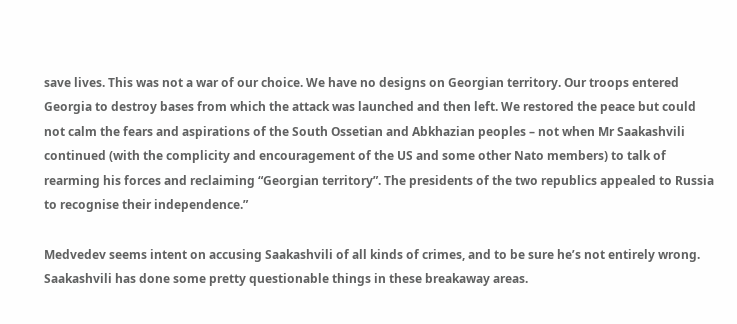save lives. This was not a war of our choice. We have no designs on Georgian territory. Our troops entered Georgia to destroy bases from which the attack was launched and then left. We restored the peace but could not calm the fears and aspirations of the South Ossetian and Abkhazian peoples – not when Mr Saakashvili continued (with the complicity and encouragement of the US and some other Nato members) to talk of rearming his forces and reclaiming “Georgian territory”. The presidents of the two republics appealed to Russia to recognise their independence.”

Medvedev seems intent on accusing Saakashvili of all kinds of crimes, and to be sure he’s not entirely wrong.  Saakashvili has done some pretty questionable things in these breakaway areas.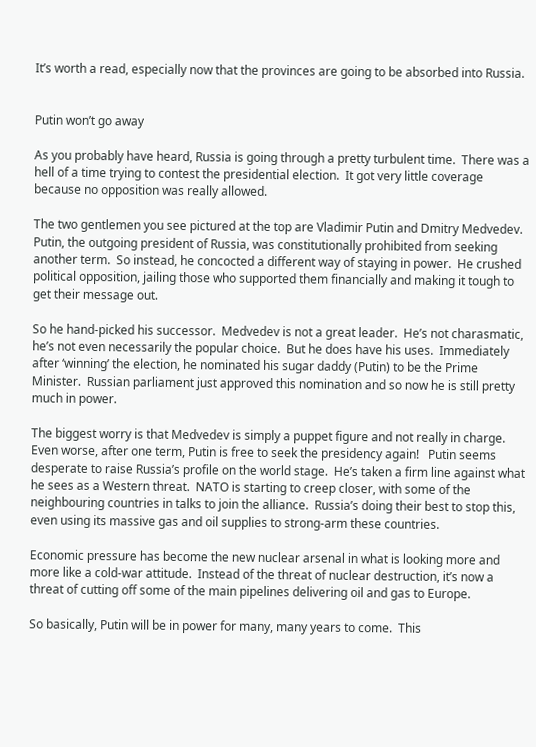It’s worth a read, especially now that the provinces are going to be absorbed into Russia.


Putin won’t go away

As you probably have heard, Russia is going through a pretty turbulent time.  There was a hell of a time trying to contest the presidential election.  It got very little coverage because no opposition was really allowed.

The two gentlemen you see pictured at the top are Vladimir Putin and Dmitry Medvedev.  Putin, the outgoing president of Russia, was constitutionally prohibited from seeking another term.  So instead, he concocted a different way of staying in power.  He crushed political opposition, jailing those who supported them financially and making it tough to get their message out.

So he hand-picked his successor.  Medvedev is not a great leader.  He’s not charasmatic, he’s not even necessarily the popular choice.  But he does have his uses.  Immediately after ‘winning’ the election, he nominated his sugar daddy (Putin) to be the Prime Minister.  Russian parliament just approved this nomination and so now he is still pretty much in power.

The biggest worry is that Medvedev is simply a puppet figure and not really in charge.  Even worse, after one term, Putin is free to seek the presidency again!   Putin seems desperate to raise Russia’s profile on the world stage.  He’s taken a firm line against what he sees as a Western threat.  NATO is starting to creep closer, with some of the neighbouring countries in talks to join the alliance.  Russia’s doing their best to stop this, even using its massive gas and oil supplies to strong-arm these countries.

Economic pressure has become the new nuclear arsenal in what is looking more and more like a cold-war attitude.  Instead of the threat of nuclear destruction, it’s now a threat of cutting off some of the main pipelines delivering oil and gas to Europe.

So basically, Putin will be in power for many, many years to come.  This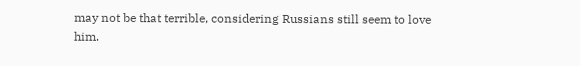may not be that terrible, considering Russians still seem to love him.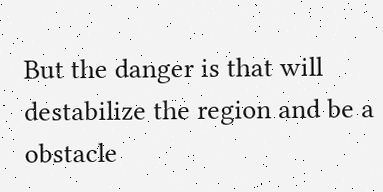But the danger is that will destabilize the region and be a obstacle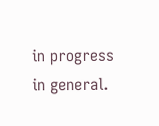in progress in general.